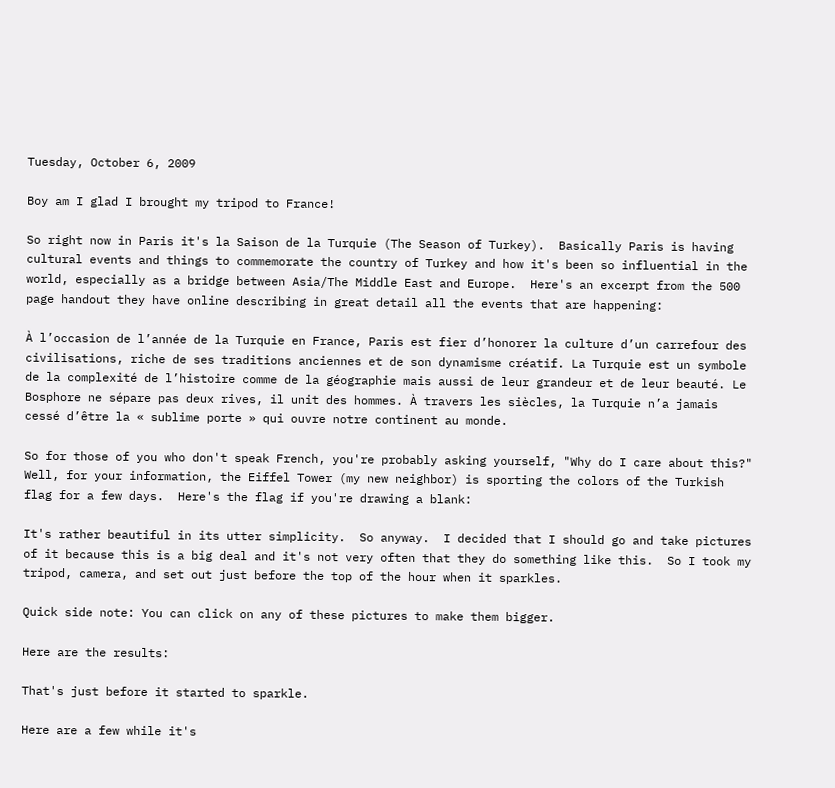Tuesday, October 6, 2009

Boy am I glad I brought my tripod to France!

So right now in Paris it's la Saison de la Turquie (The Season of Turkey).  Basically Paris is having cultural events and things to commemorate the country of Turkey and how it's been so influential in the world, especially as a bridge between Asia/The Middle East and Europe.  Here's an excerpt from the 500 page handout they have online describing in great detail all the events that are happening:

À l’occasion de l’année de la Turquie en France, Paris est fier d’honorer la culture d’un carrefour des civilisations, riche de ses traditions anciennes et de son dynamisme créatif. La Turquie est un symbole de la complexité de l’histoire comme de la géographie mais aussi de leur grandeur et de leur beauté. Le Bosphore ne sépare pas deux rives, il unit des hommes. À travers les siècles, la Turquie n’a jamais cessé d’être la « sublime porte » qui ouvre notre continent au monde.

So for those of you who don't speak French, you're probably asking yourself, "Why do I care about this?"  Well, for your information, the Eiffel Tower (my new neighbor) is sporting the colors of the Turkish flag for a few days.  Here's the flag if you're drawing a blank:

It's rather beautiful in its utter simplicity.  So anyway.  I decided that I should go and take pictures of it because this is a big deal and it's not very often that they do something like this.  So I took my tripod, camera, and set out just before the top of the hour when it sparkles.

Quick side note: You can click on any of these pictures to make them bigger.

Here are the results:

That's just before it started to sparkle.

Here are a few while it's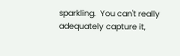sparkling.  You can't really adequately capture it,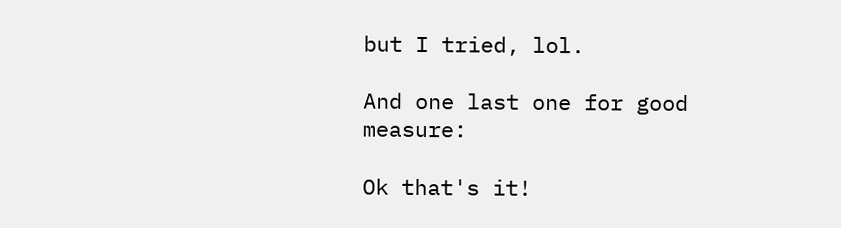but I tried, lol.

And one last one for good measure:

Ok that's it!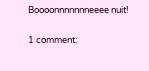Boooonnnnnnneeee nuit!

1 comment: